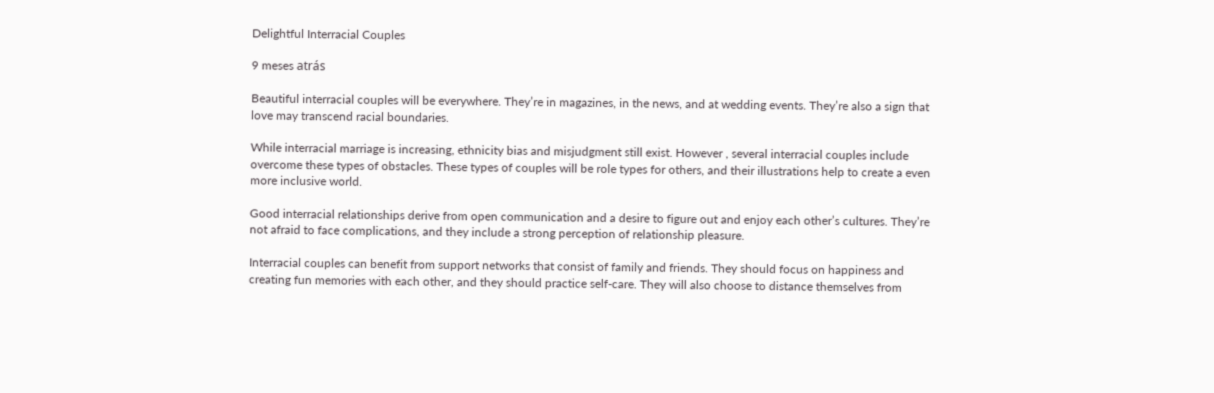Delightful Interracial Couples

9 meses atrás

Beautiful interracial couples will be everywhere. They’re in magazines, in the news, and at wedding events. They’re also a sign that love may transcend racial boundaries.

While interracial marriage is increasing, ethnicity bias and misjudgment still exist. However , several interracial couples include overcome these types of obstacles. These types of couples will be role types for others, and their illustrations help to create a even more inclusive world.

Good interracial relationships derive from open communication and a desire to figure out and enjoy each other’s cultures. They’re not afraid to face complications, and they include a strong perception of relationship pleasure.

Interracial couples can benefit from support networks that consist of family and friends. They should focus on happiness and creating fun memories with each other, and they should practice self-care. They will also choose to distance themselves from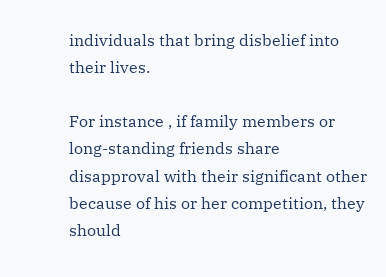individuals that bring disbelief into their lives.

For instance , if family members or long-standing friends share disapproval with their significant other because of his or her competition, they should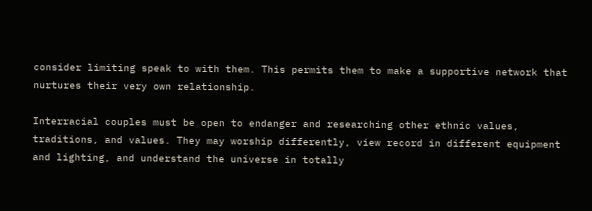consider limiting speak to with them. This permits them to make a supportive network that nurtures their very own relationship.

Interracial couples must be open to endanger and researching other ethnic values, traditions, and values. They may worship differently, view record in different equipment and lighting, and understand the universe in totally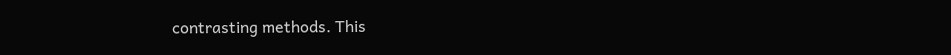contrasting methods. This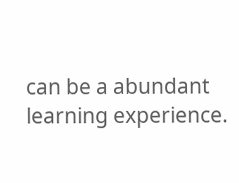can be a abundant learning experience.